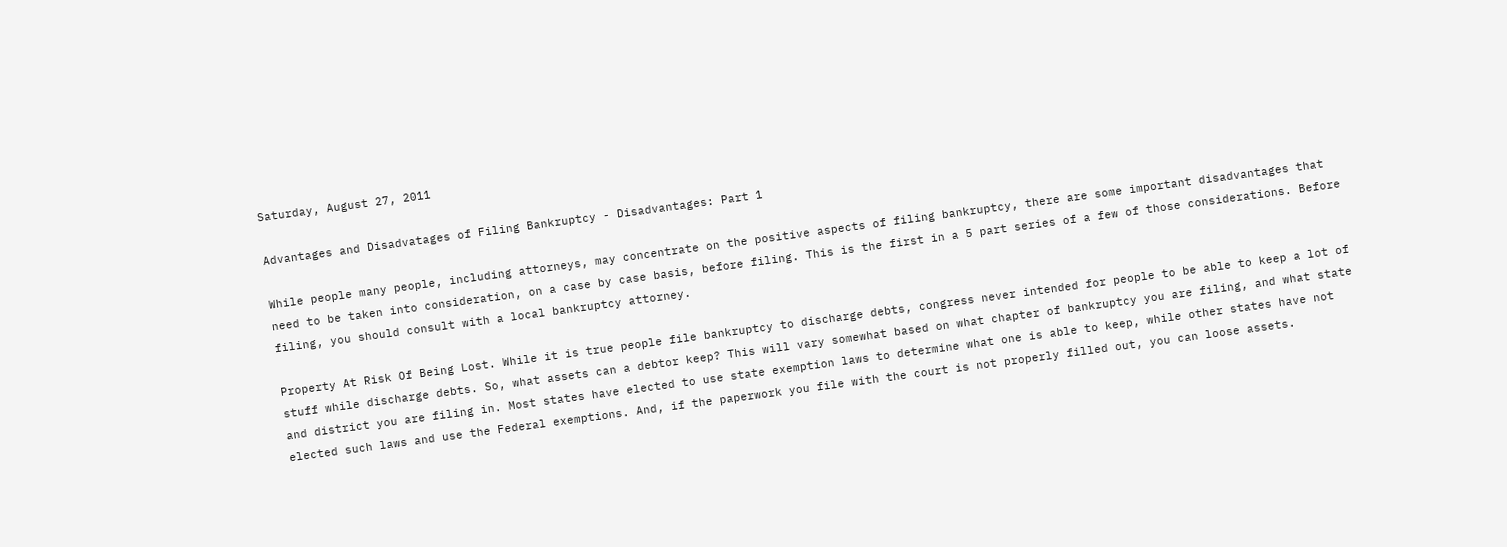Saturday, August 27, 2011

Advantages and Disadvatages of Filing Bankruptcy - Disadvantages: Part 1

While people many people, including attorneys, may concentrate on the positive aspects of filing bankruptcy, there are some important disadvantages that need to be taken into consideration, on a case by case basis, before filing. This is the first in a 5 part series of a few of those considerations. Before filing, you should consult with a local bankruptcy attorney.

Property At Risk Of Being Lost. While it is true people file bankruptcy to discharge debts, congress never intended for people to be able to keep a lot of stuff while discharge debts. So, what assets can a debtor keep? This will vary somewhat based on what chapter of bankruptcy you are filing, and what state and district you are filing in. Most states have elected to use state exemption laws to determine what one is able to keep, while other states have not elected such laws and use the Federal exemptions. And, if the paperwork you file with the court is not properly filled out, you can loose assets.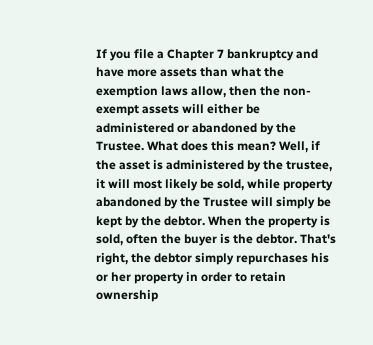If you file a Chapter 7 bankruptcy and have more assets than what the exemption laws allow, then the non-exempt assets will either be administered or abandoned by the Trustee. What does this mean? Well, if the asset is administered by the trustee, it will most likely be sold, while property abandoned by the Trustee will simply be kept by the debtor. When the property is sold, often the buyer is the debtor. That's right, the debtor simply repurchases his or her property in order to retain ownership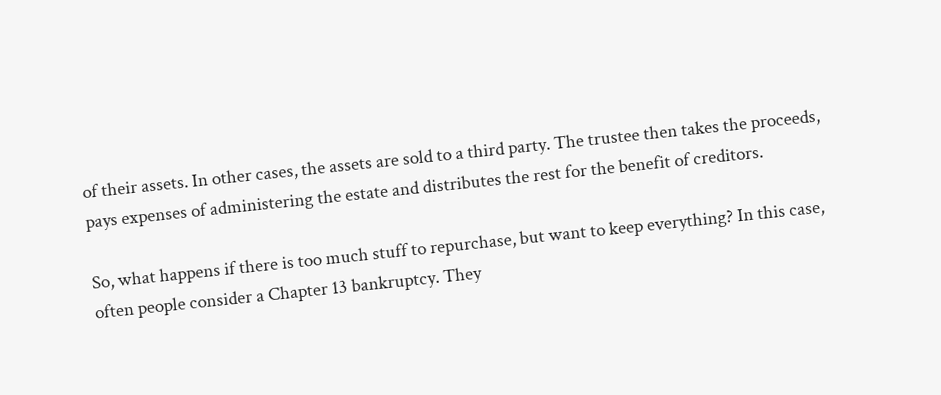of their assets. In other cases, the assets are sold to a third party. The trustee then takes the proceeds, pays expenses of administering the estate and distributes the rest for the benefit of creditors.

So, what happens if there is too much stuff to repurchase, but want to keep everything? In this case, often people consider a Chapter 13 bankruptcy. They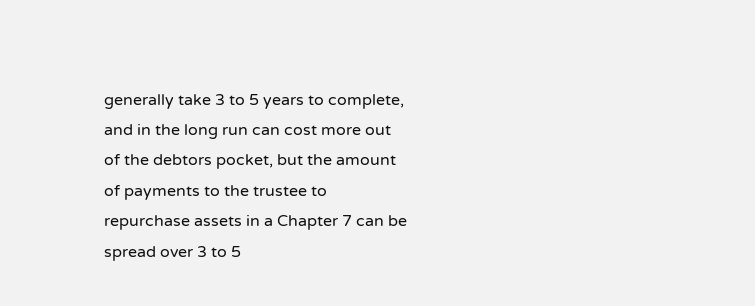generally take 3 to 5 years to complete, and in the long run can cost more out of the debtors pocket, but the amount of payments to the trustee to repurchase assets in a Chapter 7 can be spread over 3 to 5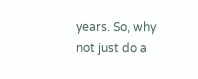years. So, why not just do a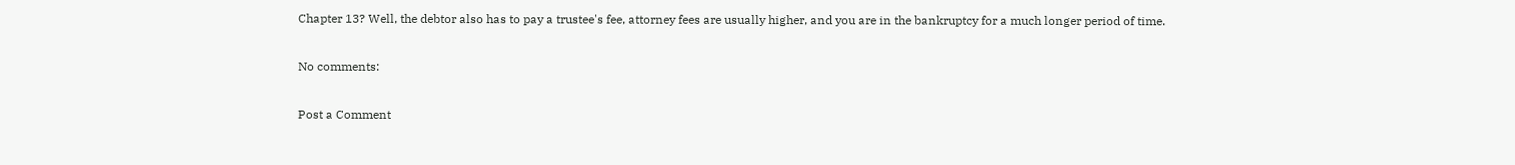Chapter 13? Well, the debtor also has to pay a trustee's fee, attorney fees are usually higher, and you are in the bankruptcy for a much longer period of time.

No comments:

Post a Comment